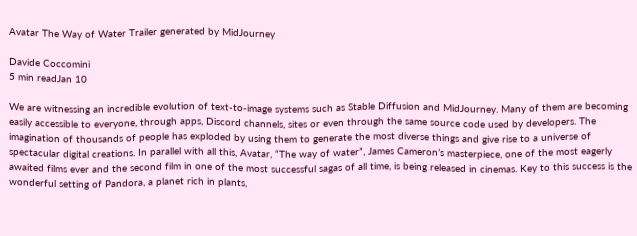Avatar The Way of Water Trailer generated by MidJourney

Davide Coccomini
5 min readJan 10

We are witnessing an incredible evolution of text-to-image systems such as Stable Diffusion and MidJourney. Many of them are becoming easily accessible to everyone, through apps, Discord channels, sites or even through the same source code used by developers. The imagination of thousands of people has exploded by using them to generate the most diverse things and give rise to a universe of spectacular digital creations. In parallel with all this, Avatar, “The way of water”, James Cameron’s masterpiece, one of the most eagerly awaited films ever and the second film in one of the most successful sagas of all time, is being released in cinemas. Key to this success is the wonderful setting of Pandora, a planet rich in plants,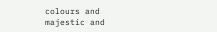colours and majestic and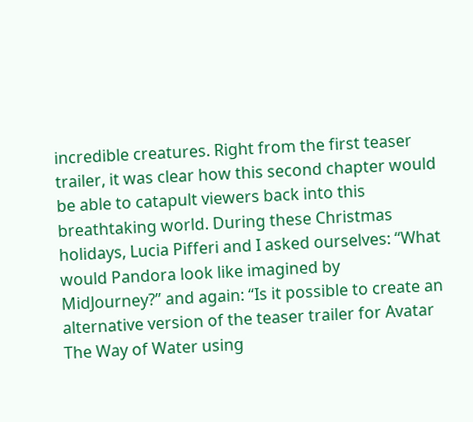incredible creatures. Right from the first teaser trailer, it was clear how this second chapter would be able to catapult viewers back into this breathtaking world. During these Christmas holidays, Lucia Pifferi and I asked ourselves: “What would Pandora look like imagined by MidJourney?” and again: “Is it possible to create an alternative version of the teaser trailer for Avatar The Way of Water using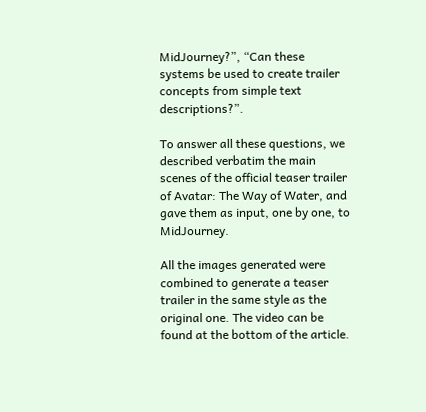MidJourney?”, “Can these systems be used to create trailer concepts from simple text descriptions?”.

To answer all these questions, we described verbatim the main scenes of the official teaser trailer of Avatar: The Way of Water, and gave them as input, one by one, to MidJourney.

All the images generated were combined to generate a teaser trailer in the same style as the original one. The video can be found at the bottom of the article.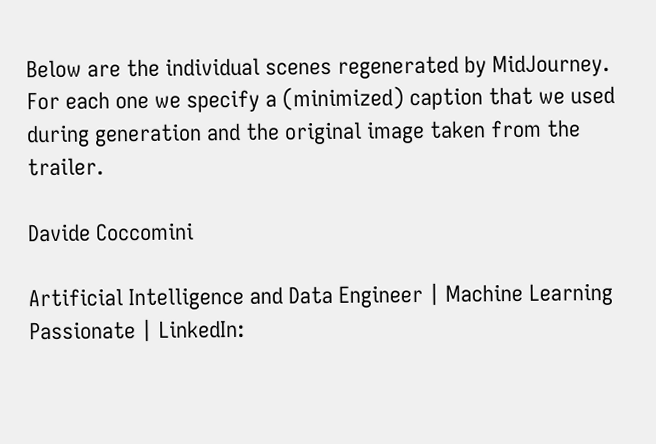Below are the individual scenes regenerated by MidJourney. For each one we specify a (minimized) caption that we used during generation and the original image taken from the trailer.

Davide Coccomini

Artificial Intelligence and Data Engineer | Machine Learning Passionate | LinkedIn: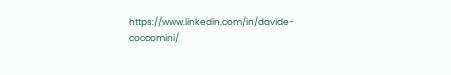https://www.linkedin.com/in/davide-coccomini/